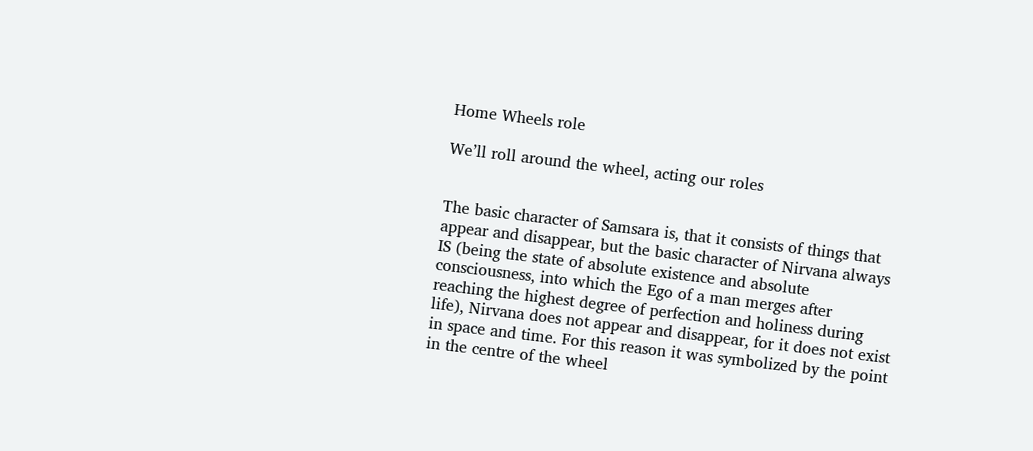Home Wheels role

We’ll roll around the wheel, acting our roles


The basic character of Samsara is, that it consists of things that appear and disappear, but the basic character of Nirvana always IS (being the state of absolute existence and absolute consciousness, into which the Ego of a man merges after reaching the highest degree of perfection and holiness during life), Nirvana does not appear and disappear, for it does not exist in space and time. For this reason it was symbolized by the point in the centre of the wheel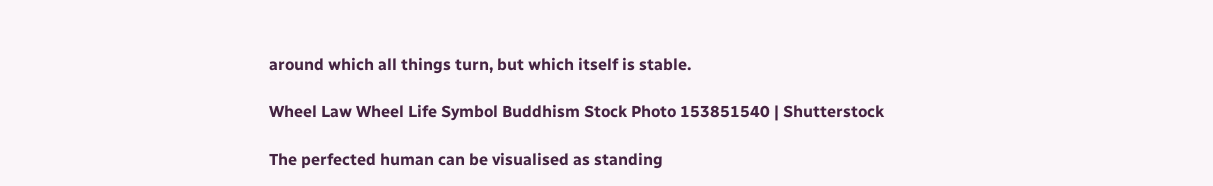around which all things turn, but which itself is stable.

Wheel Law Wheel Life Symbol Buddhism Stock Photo 153851540 | Shutterstock

The perfected human can be visualised as standing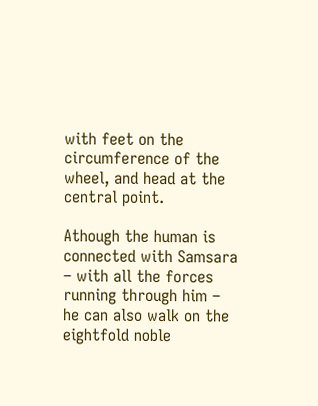with feet on the circumference of the wheel, and head at the central point.

Athough the human is connected with Samsara – with all the forces running through him – he can also walk on the eightfold noble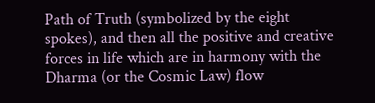Path of Truth (symbolized by the eight spokes), and then all the positive and creative forces in life which are in harmony with the Dharma (or the Cosmic Law) flow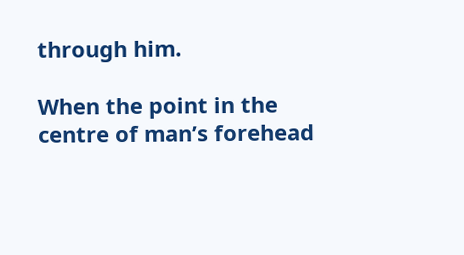through him.

When the point in the centre of man’s forehead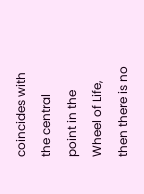coincides with the central point in the Wheel of Life, then there is no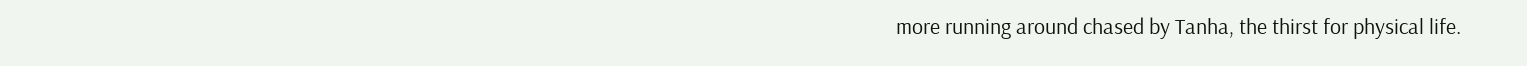more running around chased by Tanha, the thirst for physical life.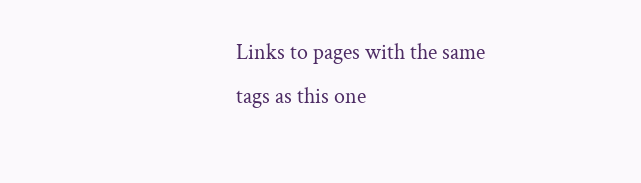Links to pages with the same tags as this one